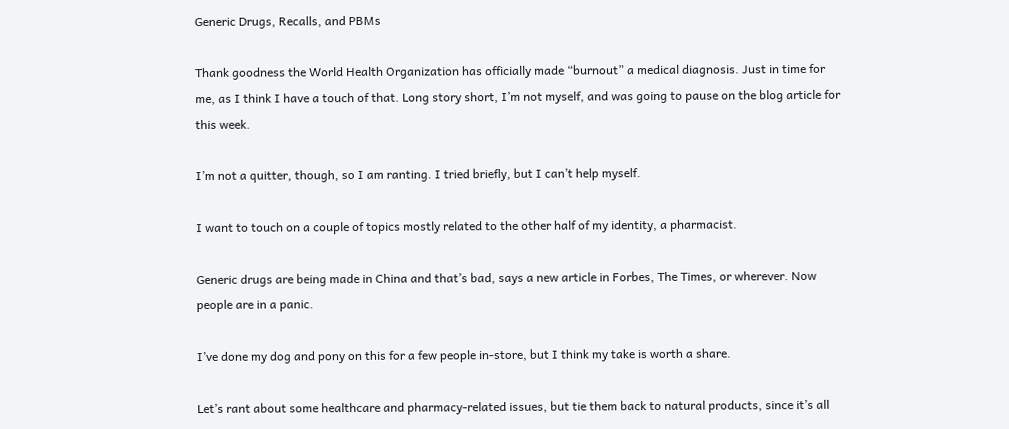Generic Drugs, Recalls, and PBMs

Thank goodness the World Health Organization has officially made “burnout” a medical diagnosis. Just in time for me, as I think I have a touch of that. Long story short, I’m not myself, and was going to pause on the blog article for this week.

I’m not a quitter, though, so I am ranting. I tried briefly, but I can’t help myself.

I want to touch on a couple of topics mostly related to the other half of my identity, a pharmacist.

Generic drugs are being made in China and that’s bad, says a new article in Forbes, The Times, or wherever. Now people are in a panic.

I’ve done my dog and pony on this for a few people in-store, but I think my take is worth a share.

Let’s rant about some healthcare and pharmacy-related issues, but tie them back to natural products, since it’s all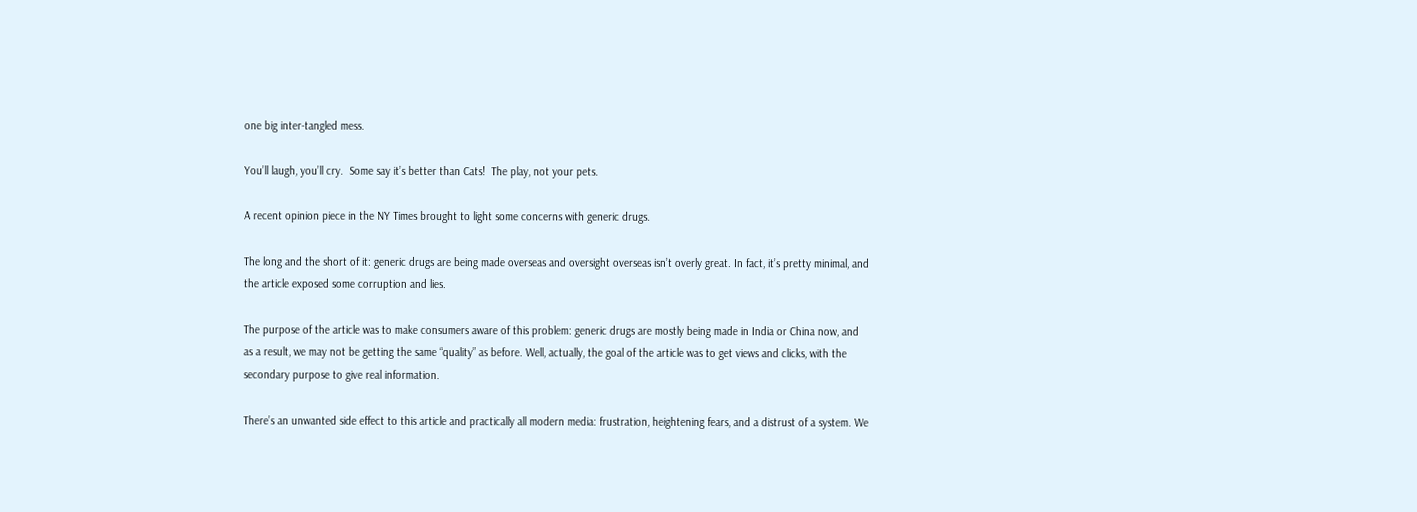one big inter-tangled mess.

You’ll laugh, you’ll cry.  Some say it’s better than Cats!  The play, not your pets.

A recent opinion piece in the NY Times brought to light some concerns with generic drugs.

The long and the short of it: generic drugs are being made overseas and oversight overseas isn’t overly great. In fact, it’s pretty minimal, and the article exposed some corruption and lies.

The purpose of the article was to make consumers aware of this problem: generic drugs are mostly being made in India or China now, and as a result, we may not be getting the same “quality” as before. Well, actually, the goal of the article was to get views and clicks, with the secondary purpose to give real information.

There’s an unwanted side effect to this article and practically all modern media: frustration, heightening fears, and a distrust of a system. We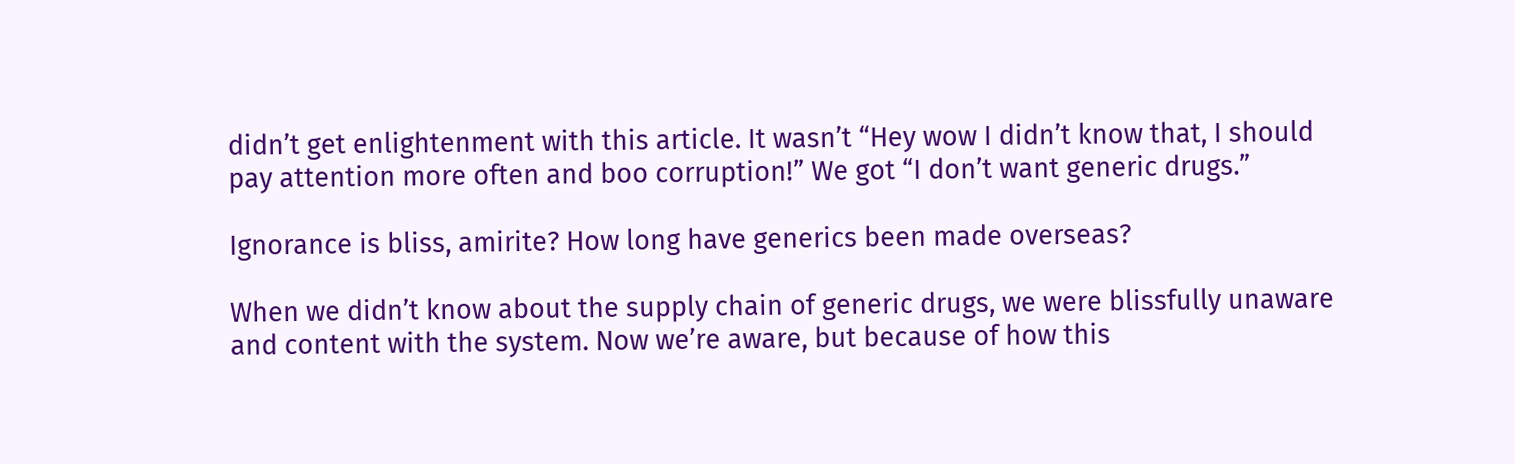didn’t get enlightenment with this article. It wasn’t “Hey wow I didn’t know that, I should pay attention more often and boo corruption!” We got “I don’t want generic drugs.”

Ignorance is bliss, amirite? How long have generics been made overseas?

When we didn’t know about the supply chain of generic drugs, we were blissfully unaware and content with the system. Now we’re aware, but because of how this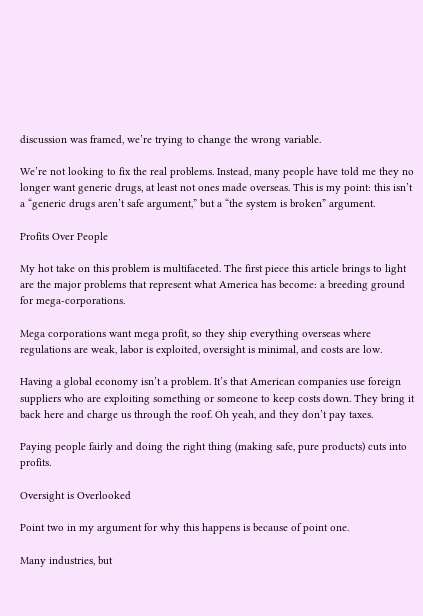discussion was framed, we’re trying to change the wrong variable.

We’re not looking to fix the real problems. Instead, many people have told me they no longer want generic drugs, at least not ones made overseas. This is my point: this isn’t a “generic drugs aren’t safe argument,” but a “the system is broken” argument.

Profits Over People

My hot take on this problem is multifaceted. The first piece this article brings to light are the major problems that represent what America has become: a breeding ground for mega-corporations.

Mega corporations want mega profit, so they ship everything overseas where regulations are weak, labor is exploited, oversight is minimal, and costs are low.

Having a global economy isn’t a problem. It’s that American companies use foreign suppliers who are exploiting something or someone to keep costs down. They bring it back here and charge us through the roof. Oh yeah, and they don’t pay taxes.

Paying people fairly and doing the right thing (making safe, pure products) cuts into profits.

Oversight is Overlooked

Point two in my argument for why this happens is because of point one.

Many industries, but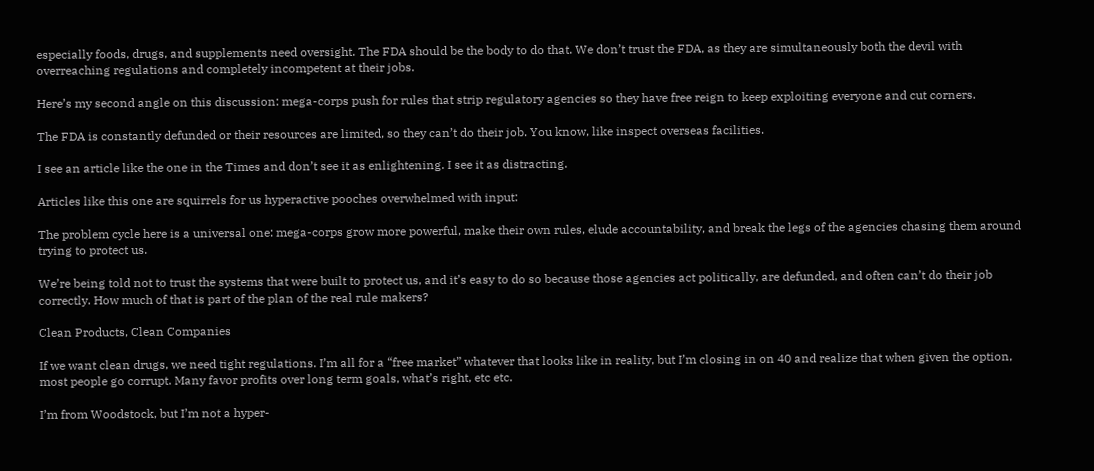especially foods, drugs, and supplements need oversight. The FDA should be the body to do that. We don’t trust the FDA, as they are simultaneously both the devil with overreaching regulations and completely incompetent at their jobs.

Here’s my second angle on this discussion: mega-corps push for rules that strip regulatory agencies so they have free reign to keep exploiting everyone and cut corners.

The FDA is constantly defunded or their resources are limited, so they can’t do their job. You know, like inspect overseas facilities.

I see an article like the one in the Times and don’t see it as enlightening. I see it as distracting.

Articles like this one are squirrels for us hyperactive pooches overwhelmed with input:

The problem cycle here is a universal one: mega-corps grow more powerful, make their own rules, elude accountability, and break the legs of the agencies chasing them around trying to protect us.

We’re being told not to trust the systems that were built to protect us, and it’s easy to do so because those agencies act politically, are defunded, and often can’t do their job correctly. How much of that is part of the plan of the real rule makers?

Clean Products, Clean Companies

If we want clean drugs, we need tight regulations. I’m all for a “free market” whatever that looks like in reality, but I’m closing in on 40 and realize that when given the option, most people go corrupt. Many favor profits over long term goals, what’s right, etc etc.

I’m from Woodstock, but I’m not a hyper-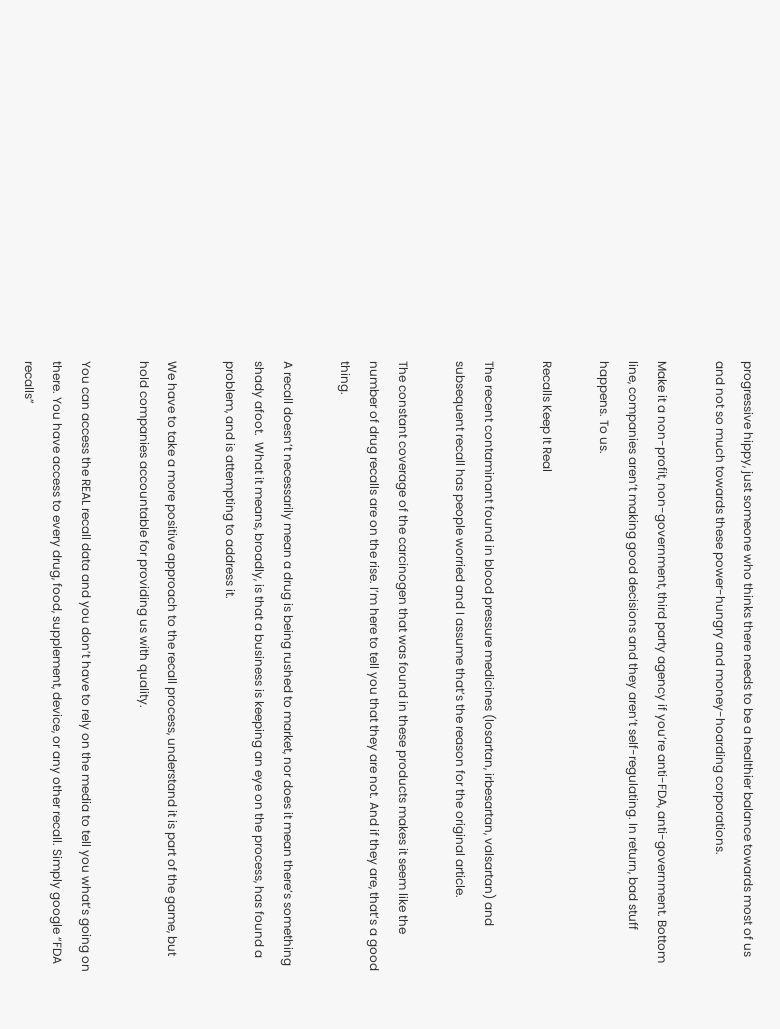progressive hippy, just someone who thinks there needs to be a healthier balance towards most of us and not so much towards these power-hungry and money-hoarding corporations.

Make it a non-profit, non-government, third party agency if you’re anti-FDA, anti-government. Bottom line, companies aren’t making good decisions and they aren’t self-regulating. In return, bad stuff happens. To us.

Recalls Keep It Real

The recent contaminant found in blood pressure medicines (losartan, irbesartan, valsartan) and subsequent recall has people worried and I assume that’s the reason for the original article.

The constant coverage of the carcinogen that was found in these products makes it seem like the number of drug recalls are on the rise. I’m here to tell you that they are not. And if they are, that’s a good thing.

A recall doesn’t necessarily mean a drug is being rushed to market, nor does it mean there’s something shady afoot.  What it means, broadly, is that a business is keeping an eye on the process, has found a problem, and is attempting to address it.

We have to take a more positive approach to the recall process, understand it is part of the game, but hold companies accountable for providing us with quality.

You can access the REAL recall data and you don’t have to rely on the media to tell you what’s going on there. You have access to every drug, food, supplement, device, or any other recall. Simply google “FDA recalls”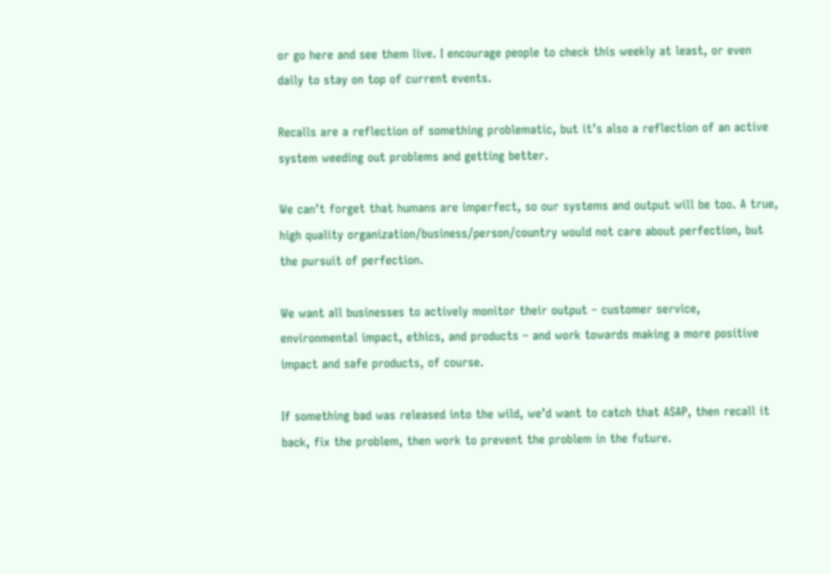or go here and see them live. I encourage people to check this weekly at least, or even daily to stay on top of current events.

Recalls are a reflection of something problematic, but it’s also a reflection of an active system weeding out problems and getting better.

We can’t forget that humans are imperfect, so our systems and output will be too. A true, high quality organization/business/person/country would not care about perfection, but the pursuit of perfection.

We want all businesses to actively monitor their output – customer service, environmental impact, ethics, and products – and work towards making a more positive impact and safe products, of course.

If something bad was released into the wild, we’d want to catch that ASAP, then recall it back, fix the problem, then work to prevent the problem in the future.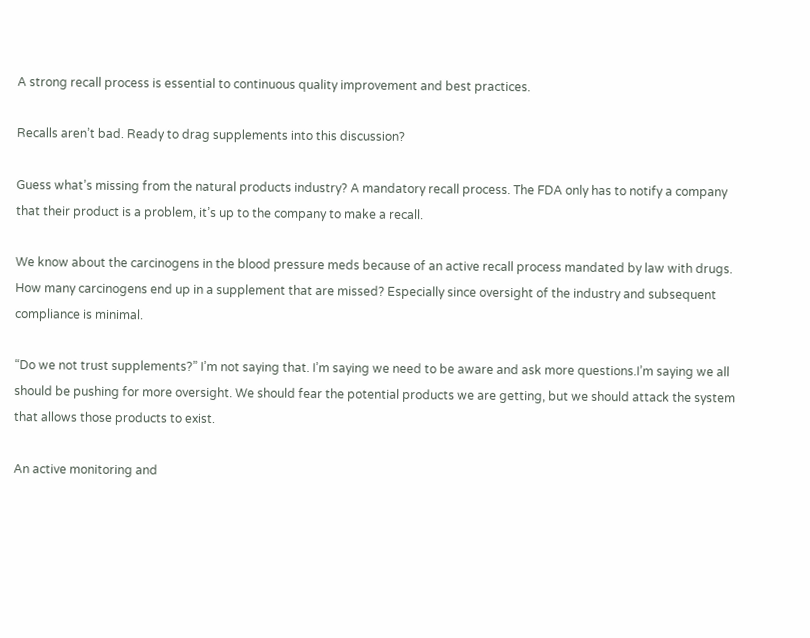A strong recall process is essential to continuous quality improvement and best practices.

Recalls aren’t bad. Ready to drag supplements into this discussion?

Guess what’s missing from the natural products industry? A mandatory recall process. The FDA only has to notify a company that their product is a problem, it’s up to the company to make a recall.

We know about the carcinogens in the blood pressure meds because of an active recall process mandated by law with drugs. How many carcinogens end up in a supplement that are missed? Especially since oversight of the industry and subsequent compliance is minimal.

“Do we not trust supplements?” I’m not saying that. I’m saying we need to be aware and ask more questions.I’m saying we all should be pushing for more oversight. We should fear the potential products we are getting, but we should attack the system that allows those products to exist.

An active monitoring and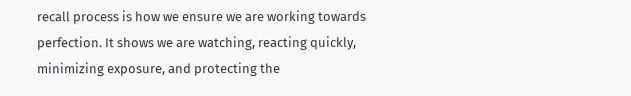recall process is how we ensure we are working towards perfection. It shows we are watching, reacting quickly, minimizing exposure, and protecting the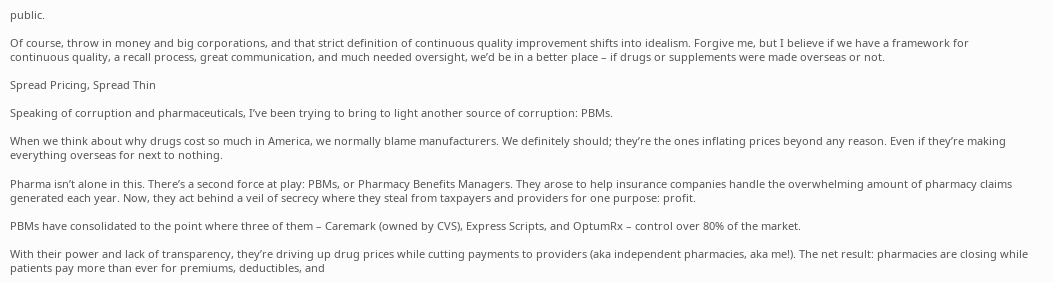public.

Of course, throw in money and big corporations, and that strict definition of continuous quality improvement shifts into idealism. Forgive me, but I believe if we have a framework for continuous quality, a recall process, great communication, and much needed oversight, we’d be in a better place – if drugs or supplements were made overseas or not.

Spread Pricing, Spread Thin

Speaking of corruption and pharmaceuticals, I’ve been trying to bring to light another source of corruption: PBMs.

When we think about why drugs cost so much in America, we normally blame manufacturers. We definitely should; they’re the ones inflating prices beyond any reason. Even if they’re making everything overseas for next to nothing.

Pharma isn’t alone in this. There’s a second force at play: PBMs, or Pharmacy Benefits Managers. They arose to help insurance companies handle the overwhelming amount of pharmacy claims generated each year. Now, they act behind a veil of secrecy where they steal from taxpayers and providers for one purpose: profit.

PBMs have consolidated to the point where three of them – Caremark (owned by CVS), Express Scripts, and OptumRx – control over 80% of the market.

With their power and lack of transparency, they’re driving up drug prices while cutting payments to providers (aka independent pharmacies, aka me!). The net result: pharmacies are closing while patients pay more than ever for premiums, deductibles, and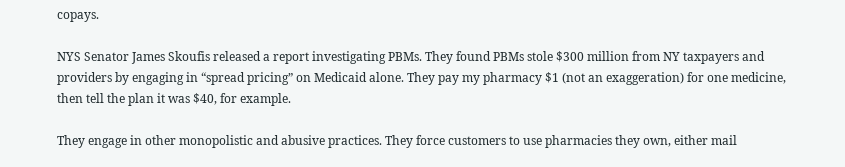copays.

NYS Senator James Skoufis released a report investigating PBMs. They found PBMs stole $300 million from NY taxpayers and providers by engaging in “spread pricing” on Medicaid alone. They pay my pharmacy $1 (not an exaggeration) for one medicine, then tell the plan it was $40, for example.

They engage in other monopolistic and abusive practices. They force customers to use pharmacies they own, either mail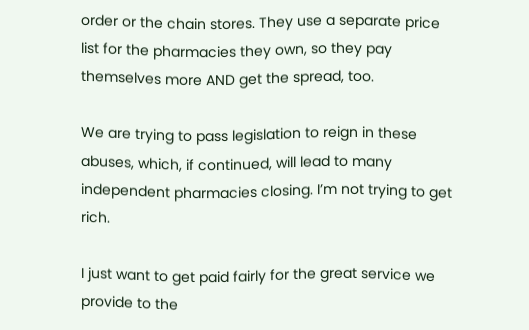order or the chain stores. They use a separate price list for the pharmacies they own, so they pay themselves more AND get the spread, too.

We are trying to pass legislation to reign in these abuses, which, if continued, will lead to many independent pharmacies closing. I’m not trying to get rich.

I just want to get paid fairly for the great service we provide to the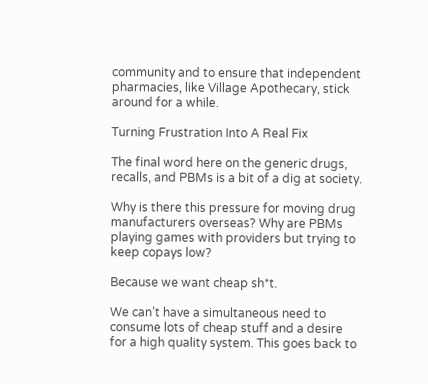community and to ensure that independent pharmacies, like Village Apothecary, stick around for a while.

Turning Frustration Into A Real Fix

The final word here on the generic drugs, recalls, and PBMs is a bit of a dig at society.

Why is there this pressure for moving drug manufacturers overseas? Why are PBMs playing games with providers but trying to keep copays low?

Because we want cheap sh*t.

We can’t have a simultaneous need to consume lots of cheap stuff and a desire for a high quality system. This goes back to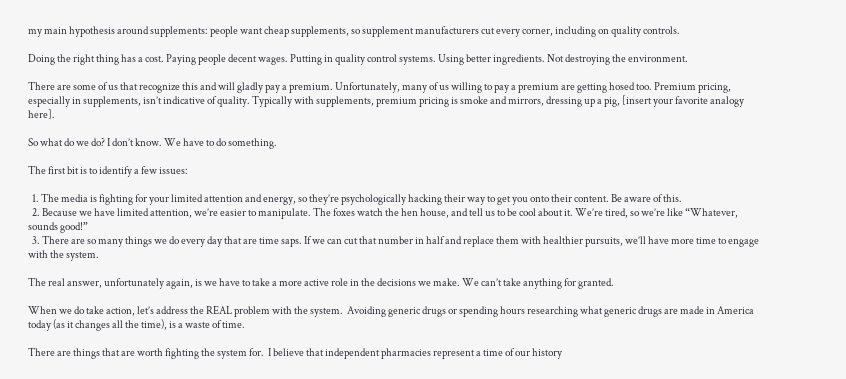my main hypothesis around supplements: people want cheap supplements, so supplement manufacturers cut every corner, including on quality controls.

Doing the right thing has a cost. Paying people decent wages. Putting in quality control systems. Using better ingredients. Not destroying the environment.

There are some of us that recognize this and will gladly pay a premium. Unfortunately, many of us willing to pay a premium are getting hosed too. Premium pricing, especially in supplements, isn’t indicative of quality. Typically with supplements, premium pricing is smoke and mirrors, dressing up a pig, [insert your favorite analogy here].

So what do we do? I don’t know. We have to do something.

The first bit is to identify a few issues:

  1. The media is fighting for your limited attention and energy, so they’re psychologically hacking their way to get you onto their content. Be aware of this.
  2. Because we have limited attention, we’re easier to manipulate. The foxes watch the hen house, and tell us to be cool about it. We’re tired, so we’re like “Whatever, sounds good!”
  3. There are so many things we do every day that are time saps. If we can cut that number in half and replace them with healthier pursuits, we’ll have more time to engage with the system.

The real answer, unfortunately again, is we have to take a more active role in the decisions we make. We can’t take anything for granted.

When we do take action, let’s address the REAL problem with the system.  Avoiding generic drugs or spending hours researching what generic drugs are made in America today (as it changes all the time), is a waste of time.

There are things that are worth fighting the system for.  I believe that independent pharmacies represent a time of our history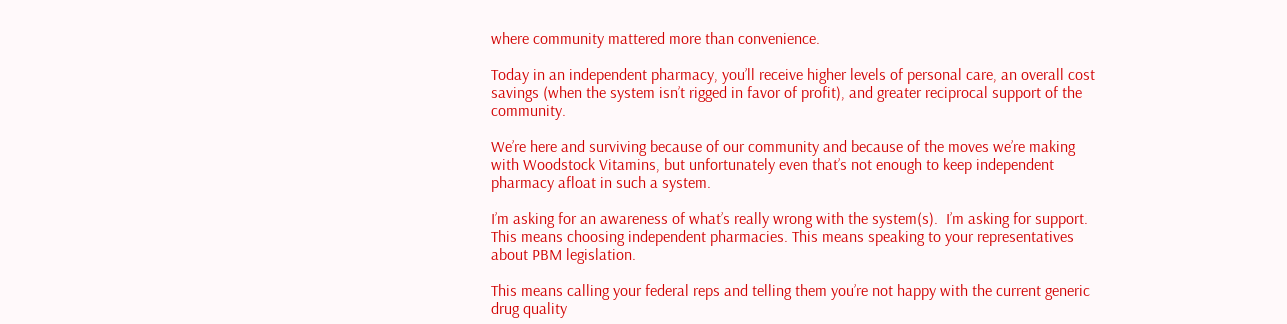where community mattered more than convenience.

Today in an independent pharmacy, you’ll receive higher levels of personal care, an overall cost savings (when the system isn’t rigged in favor of profit), and greater reciprocal support of the community.

We’re here and surviving because of our community and because of the moves we’re making with Woodstock Vitamins, but unfortunately even that’s not enough to keep independent pharmacy afloat in such a system.

I’m asking for an awareness of what’s really wrong with the system(s).  I’m asking for support. This means choosing independent pharmacies. This means speaking to your representatives about PBM legislation.

This means calling your federal reps and telling them you’re not happy with the current generic drug quality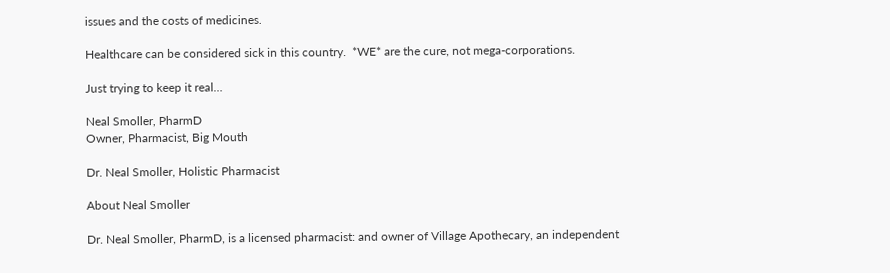issues and the costs of medicines.

Healthcare can be considered sick in this country.  *WE* are the cure, not mega-corporations.

Just trying to keep it real…

Neal Smoller, PharmD
Owner, Pharmacist, Big Mouth

Dr. Neal Smoller, Holistic Pharmacist

About Neal Smoller

Dr. Neal Smoller, PharmD, is a licensed pharmacist: and owner of Village Apothecary, an independent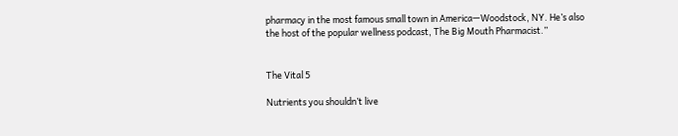pharmacy in the most famous small town in America—Woodstock, NY. He’s also the host of the popular wellness podcast, The Big Mouth Pharmacist.”


The Vital 5

Nutrients you shouldn’t live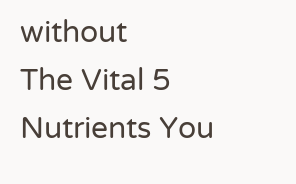without
The Vital 5 Nutrients You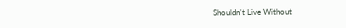Shouldn't Live Without